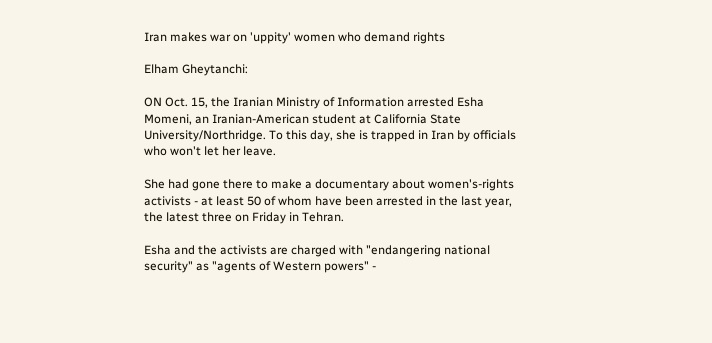Iran makes war on 'uppity' women who demand rights

Elham Gheytanchi:

ON Oct. 15, the Iranian Ministry of Information arrested Esha Momeni, an Iranian-American student at California State University/Northridge. To this day, she is trapped in Iran by officials who won't let her leave.

She had gone there to make a documentary about women's-rights activists - at least 50 of whom have been arrested in the last year, the latest three on Friday in Tehran.

Esha and the activists are charged with "endangering national security" as "agents of Western powers" -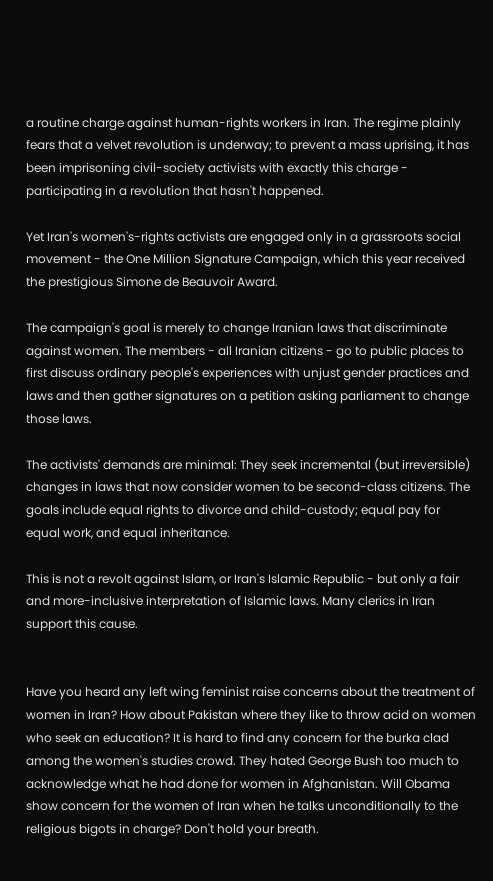a routine charge against human-rights workers in Iran. The regime plainly fears that a velvet revolution is underway; to prevent a mass uprising, it has been imprisoning civil-society activists with exactly this charge - participating in a revolution that hasn't happened.

Yet Iran's women's-rights activists are engaged only in a grassroots social movement - the One Million Signature Campaign, which this year received the prestigious Simone de Beauvoir Award.

The campaign's goal is merely to change Iranian laws that discriminate against women. The members - all Iranian citizens - go to public places to first discuss ordinary people's experiences with unjust gender practices and laws and then gather signatures on a petition asking parliament to change those laws.

The activists' demands are minimal: They seek incremental (but irreversible) changes in laws that now consider women to be second-class citizens. The goals include equal rights to divorce and child-custody; equal pay for equal work, and equal inheritance.

This is not a revolt against Islam, or Iran's Islamic Republic - but only a fair and more-inclusive interpretation of Islamic laws. Many clerics in Iran support this cause.


Have you heard any left wing feminist raise concerns about the treatment of women in Iran? How about Pakistan where they like to throw acid on women who seek an education? It is hard to find any concern for the burka clad among the women's studies crowd. They hated George Bush too much to acknowledge what he had done for women in Afghanistan. Will Obama show concern for the women of Iran when he talks unconditionally to the religious bigots in charge? Don't hold your breath.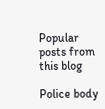Popular posts from this blog

Police body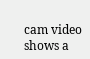cam video shows a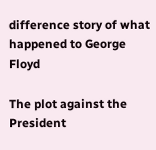difference story of what happened to George Floyd

The plot against the President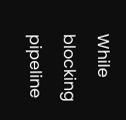While blocking pipeline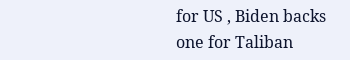for US , Biden backs one for Taliban